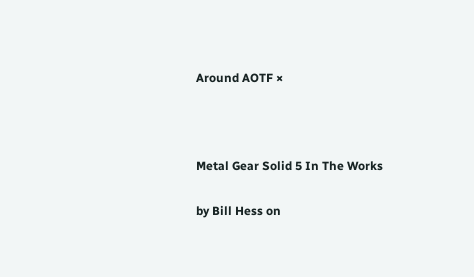Around AOTF ×



Metal Gear Solid 5 In The Works

by Bill Hess on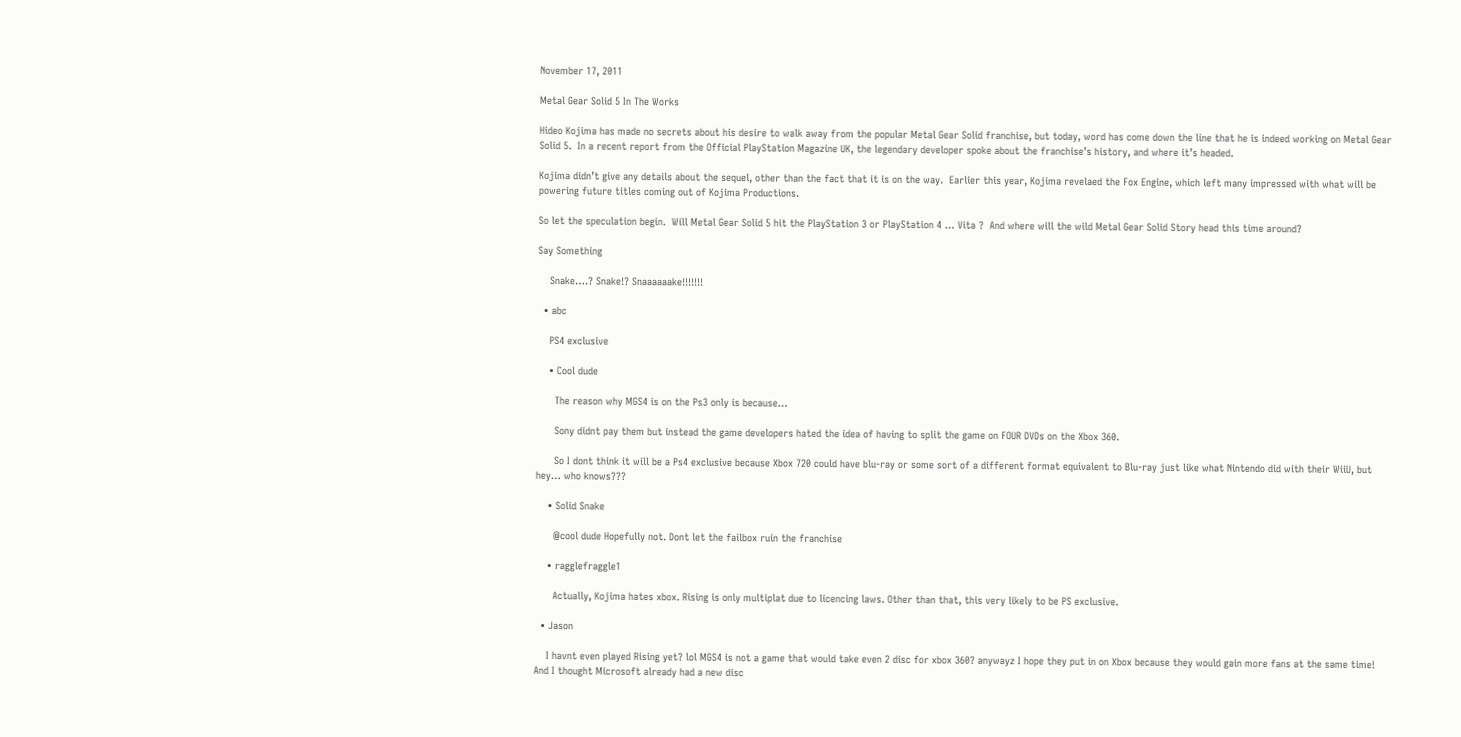November 17, 2011

Metal Gear Solid 5 In The Works

Hideo Kojima has made no secrets about his desire to walk away from the popular Metal Gear Solid franchise, but today, word has come down the line that he is indeed working on Metal Gear Solid 5.  In a recent report from the Official PlayStation Magazine UK, the legendary developer spoke about the franchise’s history, and where it’s headed.

Kojima didn’t give any details about the sequel, other than the fact that it is on the way.  Earlier this year, Kojima revelaed the Fox Engine, which left many impressed with what will be powering future titles coming out of Kojima Productions.

So let the speculation begin.  Will Metal Gear Solid 5 hit the PlayStation 3 or PlayStation 4 … Vita ?  And where will the wild Metal Gear Solid Story head this time around?

Say Something

    Snake….? Snake!? Snaaaaaake!!!!!!!

  • abc

    PS4 exclusive

    • Cool dude

      The reason why MGS4 is on the Ps3 only is because…

      Sony didnt pay them but instead the game developers hated the idea of having to split the game on FOUR DVDs on the Xbox 360.

      So I dont think it will be a Ps4 exclusive because Xbox 720 could have blu-ray or some sort of a different format equivalent to Blu-ray just like what Nintendo did with their WiiU, but hey… who knows???

    • Solid Snake

      @cool dude Hopefully not. Dont let the failbox ruin the franchise

    • ragglefraggle1

      Actually, Kojima hates xbox. Rising is only multiplat due to licencing laws. Other than that, this very likely to be PS exclusive.

  • Jason

    I havnt even played Rising yet? lol MGS4 is not a game that would take even 2 disc for xbox 360? anywayz I hope they put in on Xbox because they would gain more fans at the same time! And I thought Microsoft already had a new disc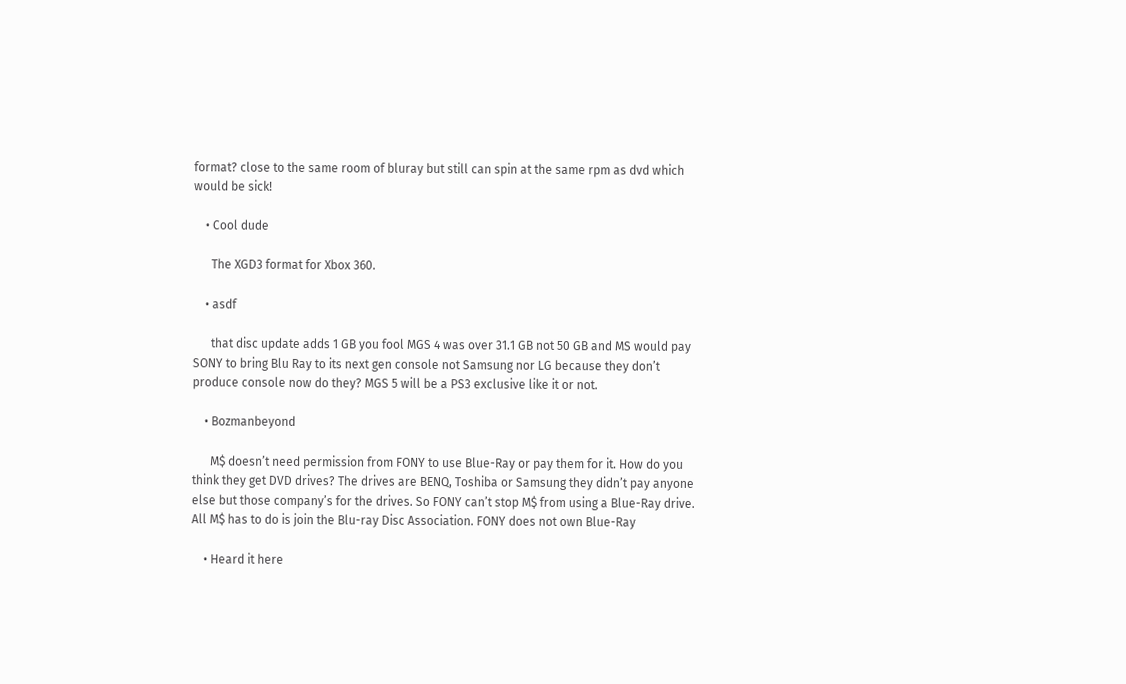format? close to the same room of bluray but still can spin at the same rpm as dvd which would be sick!

    • Cool dude

      The XGD3 format for Xbox 360.

    • asdf

      that disc update adds 1 GB you fool MGS 4 was over 31.1 GB not 50 GB and MS would pay SONY to bring Blu Ray to its next gen console not Samsung nor LG because they don’t produce console now do they? MGS 5 will be a PS3 exclusive like it or not.

    • Bozmanbeyond

      M$ doesn’t need permission from FONY to use Blue-Ray or pay them for it. How do you think they get DVD drives? The drives are BENQ, Toshiba or Samsung they didn’t pay anyone else but those company’s for the drives. So FONY can’t stop M$ from using a Blue-Ray drive. All M$ has to do is join the Blu-ray Disc Association. FONY does not own Blue-Ray

    • Heard it here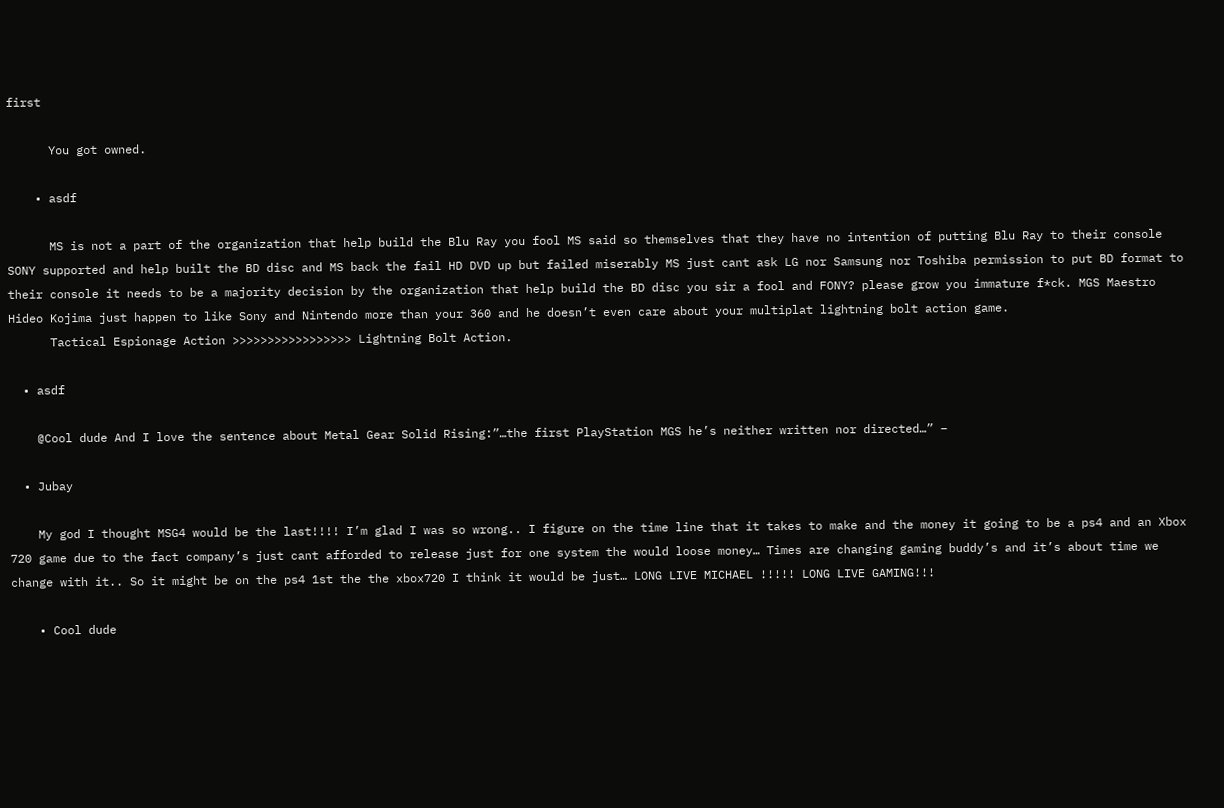first

      You got owned.

    • asdf

      MS is not a part of the organization that help build the Blu Ray you fool MS said so themselves that they have no intention of putting Blu Ray to their console SONY supported and help built the BD disc and MS back the fail HD DVD up but failed miserably MS just cant ask LG nor Samsung nor Toshiba permission to put BD format to their console it needs to be a majority decision by the organization that help build the BD disc you sir a fool and FONY? please grow you immature f*ck. MGS Maestro Hideo Kojima just happen to like Sony and Nintendo more than your 360 and he doesn’t even care about your multiplat lightning bolt action game.
      Tactical Espionage Action >>>>>>>>>>>>>>>>> Lightning Bolt Action.

  • asdf

    @Cool dude And I love the sentence about Metal Gear Solid Rising:”…the first PlayStation MGS he’s neither written nor directed…” –

  • Jubay

    My god I thought MSG4 would be the last!!!! I’m glad I was so wrong.. I figure on the time line that it takes to make and the money it going to be a ps4 and an Xbox 720 game due to the fact company’s just cant afforded to release just for one system the would loose money… Times are changing gaming buddy’s and it’s about time we change with it.. So it might be on the ps4 1st the the xbox720 I think it would be just… LONG LIVE MICHAEL !!!!! LONG LIVE GAMING!!!

    • Cool dude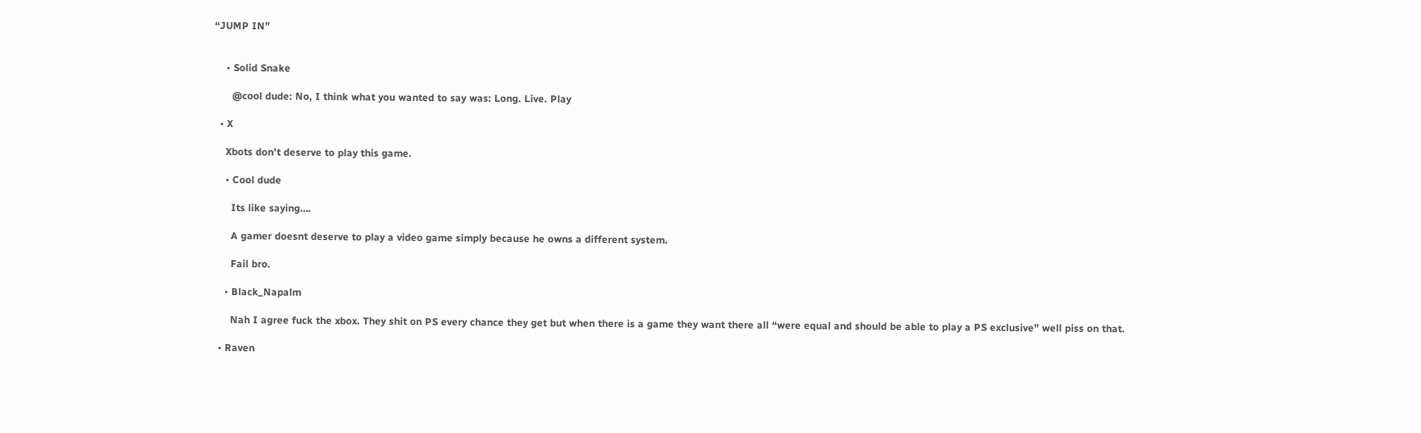“JUMP IN”


    • Solid Snake

      @cool dude: No, I think what you wanted to say was: Long. Live. Play

  • X

    Xbots don’t deserve to play this game.

    • Cool dude

      Its like saying….

      A gamer doesnt deserve to play a video game simply because he owns a different system.

      Fail bro.

    • Black_Napalm

      Nah I agree fuck the xbox. They shit on PS every chance they get but when there is a game they want there all “were equal and should be able to play a PS exclusive” well piss on that.

  • Raven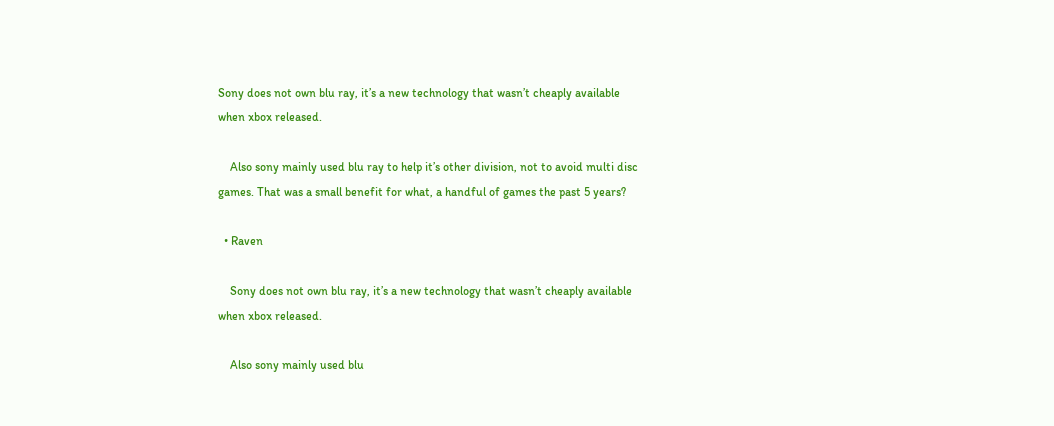Sony does not own blu ray, it’s a new technology that wasn’t cheaply available when xbox released.

    Also sony mainly used blu ray to help it’s other division, not to avoid multi disc games. That was a small benefit for what, a handful of games the past 5 years?

  • Raven

    Sony does not own blu ray, it’s a new technology that wasn’t cheaply available when xbox released.

    Also sony mainly used blu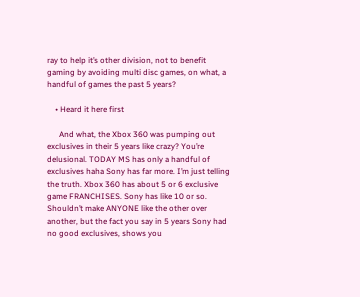ray to help it’s other division, not to benefit gaming by avoiding multi disc games, on what, a handful of games the past 5 years?

    • Heard it here first

      And what, the Xbox 360 was pumping out exclusives in their 5 years like crazy? You’re delusional. TODAY MS has only a handful of exclusives haha Sony has far more. I’m just telling the truth. Xbox 360 has about 5 or 6 exclusive game FRANCHISES. Sony has like 10 or so. Shouldn’t make ANYONE like the other over another, but the fact you say in 5 years Sony had no good exclusives, shows you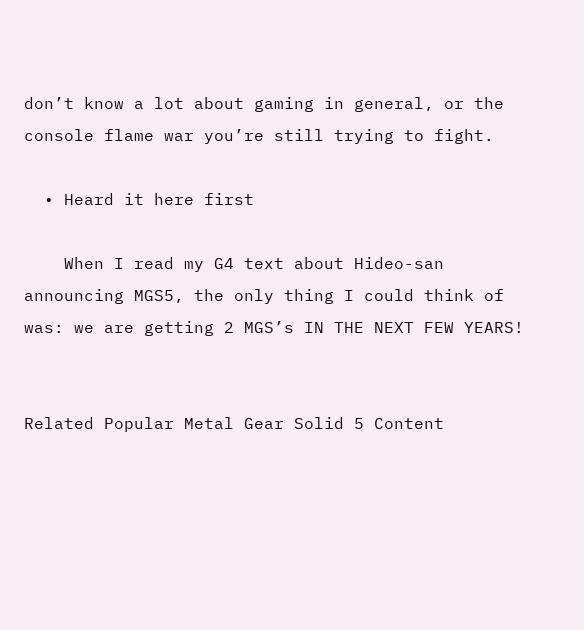don’t know a lot about gaming in general, or the console flame war you’re still trying to fight.

  • Heard it here first

    When I read my G4 text about Hideo-san announcing MGS5, the only thing I could think of was: we are getting 2 MGS’s IN THE NEXT FEW YEARS!


Related Popular Metal Gear Solid 5 Content